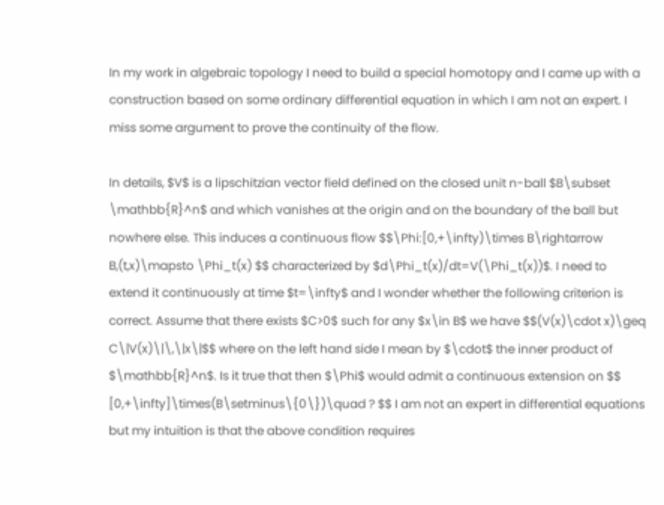In my work in algebraic topology I need to build a special homotopy and I came up with a construction based on some ordinary differential equation in which I am not an expert. I miss some argument to prove the continuity of the flow.

In details, $V$ is a lipschitzian vector field defined on the closed unit n-ball $B\subset \mathbb{R}^n$ and which vanishes at the origin and on the boundary of the ball but nowhere else. This induces a continuous flow $$\Phi:[0,+\infty)\times B\rightarrow B,(t,x)\mapsto \Phi_t(x) $$ characterized by $d\Phi_t(x)/dt=V(\Phi_t(x))$. I need to extend it continuously at time $t=\infty$ and I wonder whether the following criterion is correct. Assume that there exists $C>0$ such for any $x\in B$ we have $$(V(x)\cdot x)\geq C\|V(x)\|\,\|x\|$$ where on the left hand side I mean by $\cdot$ the inner product of $\mathbb{R}^n$. Is it true that then $\Phi$ would admit a continuous extension on $$ [0,+\infty]\times(B\setminus\{0\})\quad ? $$ I am not an expert in differential equations but my intuition is that the above condition requires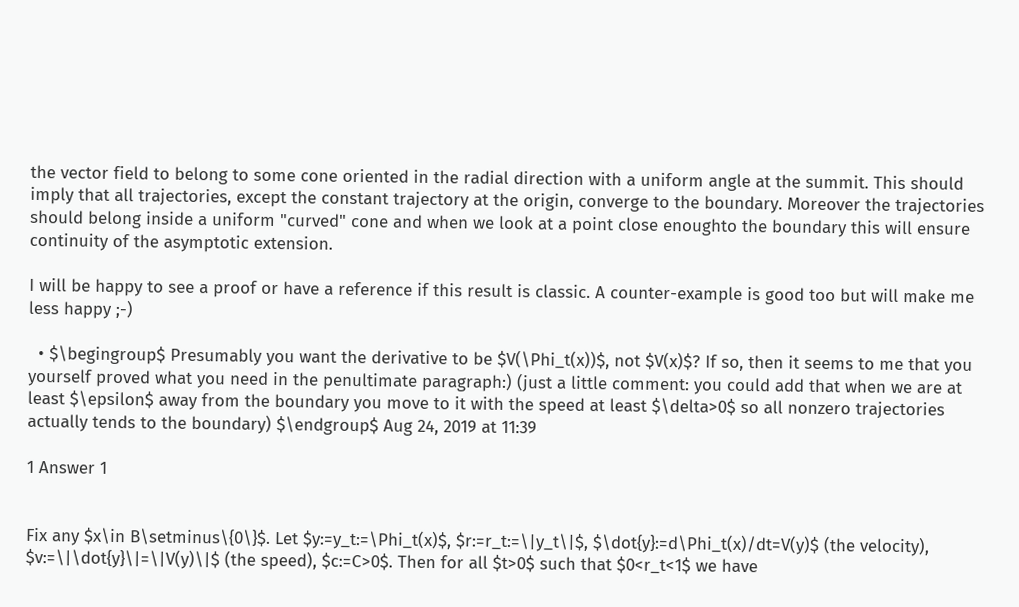the vector field to belong to some cone oriented in the radial direction with a uniform angle at the summit. This should imply that all trajectories, except the constant trajectory at the origin, converge to the boundary. Moreover the trajectories should belong inside a uniform "curved" cone and when we look at a point close enoughto the boundary this will ensure continuity of the asymptotic extension.

I will be happy to see a proof or have a reference if this result is classic. A counter-example is good too but will make me less happy ;-)

  • $\begingroup$ Presumably you want the derivative to be $V(\Phi_t(x))$, not $V(x)$? If so, then it seems to me that you yourself proved what you need in the penultimate paragraph:) (just a little comment: you could add that when we are at least $\epsilon$ away from the boundary you move to it with the speed at least $\delta>0$ so all nonzero trajectories actually tends to the boundary) $\endgroup$ Aug 24, 2019 at 11:39

1 Answer 1


Fix any $x\in B\setminus\{0\}$. Let $y:=y_t:=\Phi_t(x)$, $r:=r_t:=\|y_t\|$, $\dot{y}:=d\Phi_t(x)/dt=V(y)$ (the velocity), $v:=\|\dot{y}\|=\|V(y)\|$ (the speed), $c:=C>0$. Then for all $t>0$ such that $0<r_t<1$ we have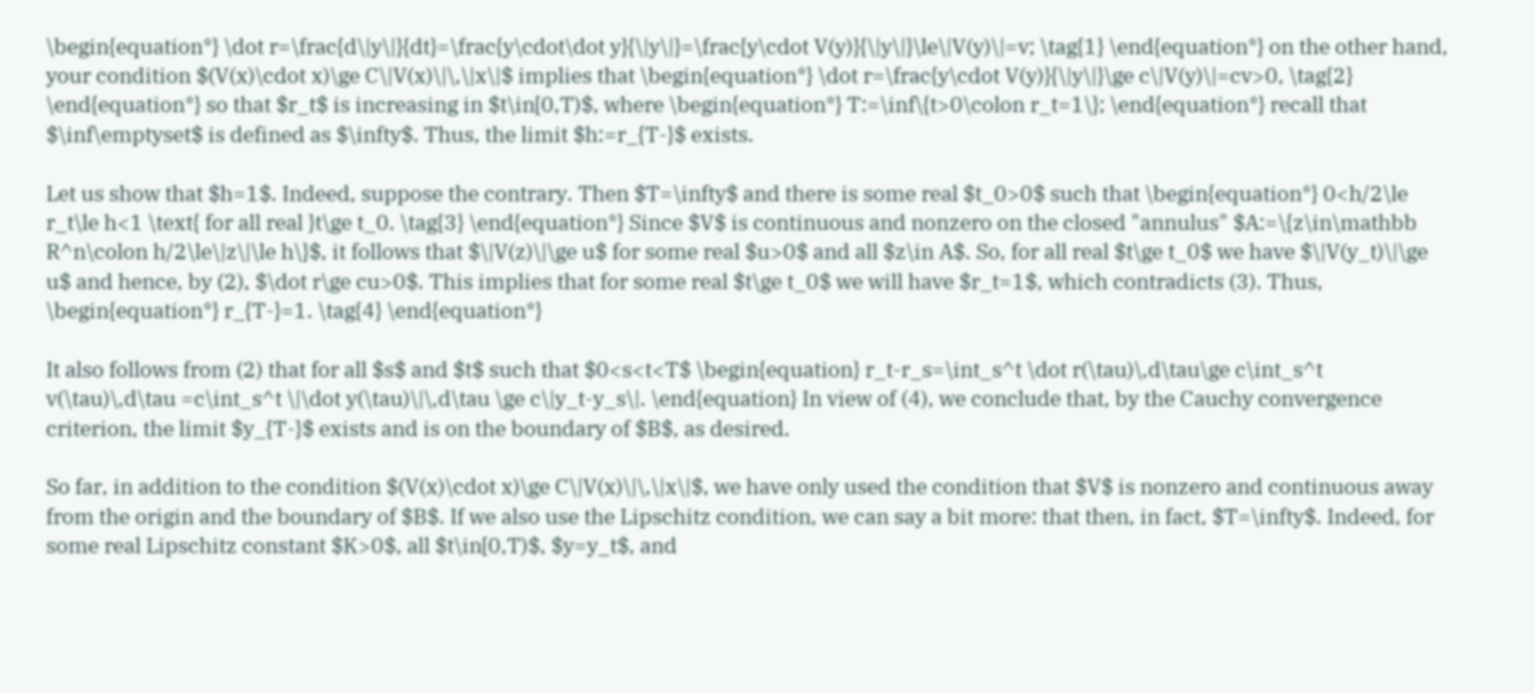\begin{equation*} \dot r=\frac{d\|y\|}{dt}=\frac{y\cdot\dot y}{\|y\|}=\frac{y\cdot V(y)}{\|y\|}\le\|V(y)\|=v; \tag{1} \end{equation*} on the other hand, your condition $(V(x)\cdot x)\ge C\|V(x)\|\,\|x\|$ implies that \begin{equation*} \dot r=\frac{y\cdot V(y)}{\|y\|}\ge c\|V(y)\|=cv>0, \tag{2} \end{equation*} so that $r_t$ is increasing in $t\in[0,T)$, where \begin{equation*} T:=\inf\{t>0\colon r_t=1\}; \end{equation*} recall that $\inf\emptyset$ is defined as $\infty$. Thus, the limit $h:=r_{T-}$ exists.

Let us show that $h=1$. Indeed, suppose the contrary. Then $T=\infty$ and there is some real $t_0>0$ such that \begin{equation*} 0<h/2\le r_t\le h<1 \text{ for all real }t\ge t_0. \tag{3} \end{equation*} Since $V$ is continuous and nonzero on the closed "annulus" $A:=\{z\in\mathbb R^n\colon h/2\le\|z\|\le h\}$, it follows that $\|V(z)\|\ge u$ for some real $u>0$ and all $z\in A$. So, for all real $t\ge t_0$ we have $\|V(y_t)\|\ge u$ and hence, by (2), $\dot r\ge cu>0$. This implies that for some real $t\ge t_0$ we will have $r_t=1$, which contradicts (3). Thus, \begin{equation*} r_{T-}=1. \tag{4} \end{equation*}

It also follows from (2) that for all $s$ and $t$ such that $0<s<t<T$ \begin{equation} r_t-r_s=\int_s^t \dot r(\tau)\,d\tau\ge c\int_s^t v(\tau)\,d\tau =c\int_s^t \|\dot y(\tau)\|\,d\tau \ge c\|y_t-y_s\|. \end{equation} In view of (4), we conclude that, by the Cauchy convergence criterion, the limit $y_{T-}$ exists and is on the boundary of $B$, as desired.

So far, in addition to the condition $(V(x)\cdot x)\ge C\|V(x)\|\,\|x\|$, we have only used the condition that $V$ is nonzero and continuous away from the origin and the boundary of $B$. If we also use the Lipschitz condition, we can say a bit more: that then, in fact, $T=\infty$. Indeed, for some real Lipschitz constant $K>0$, all $t\in[0,T)$, $y=y_t$, and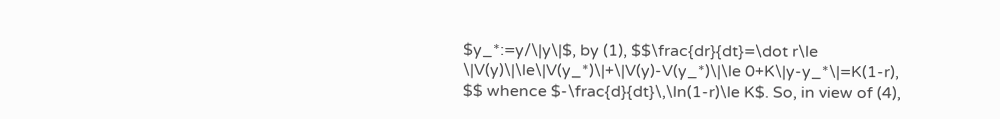$y_*:=y/\|y\|$, by (1), $$\frac{dr}{dt}=\dot r\le \|V(y)\|\le\|V(y_*)\|+\|V(y)-V(y_*)\|\le 0+K\|y-y_*\|=K(1-r), $$ whence $-\frac{d}{dt}\,\ln(1-r)\le K$. So, in view of (4),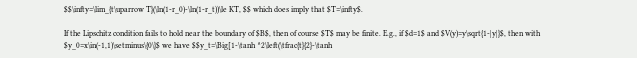$$\infty=\lim_{t\uparrow T}(\ln(1-r_0)-\ln(1-r_t))\le KT, $$ which does imply that $T=\infty$.

If the Lipschitz condition fails to hold near the boundary of $B$, then of course $T$ may be finite. E.g., if $d=1$ and $V(y)=y\sqrt{1-|y|}$, then with $y_0=x\in(-1,1)\setminus\{0\}$ we have $$y_t=\Big[1-\tanh ^2\left(\tfrac{t}{2}-\tanh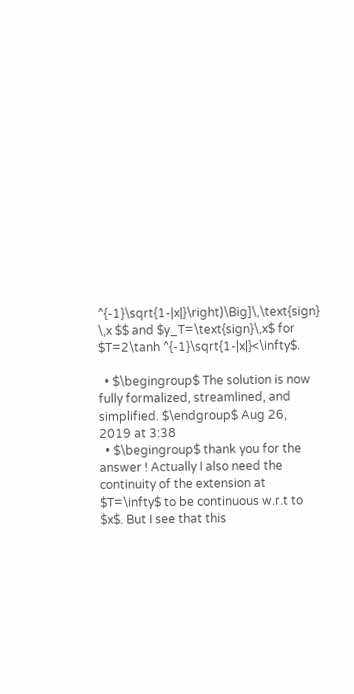^{-1}\sqrt{1-|x|}\right)\Big]\,\text{sign} \,x $$ and $y_T=\text{sign}\,x$ for $T=2\tanh ^{-1}\sqrt{1-|x|}<\infty$.

  • $\begingroup$ The solution is now fully formalized, streamlined, and simplified. $\endgroup$ Aug 26, 2019 at 3:38
  • $\begingroup$ thank you for the answer ! Actually I also need the continuity of the extension at $T=\infty$ to be continuous w.r.t to $x$. But I see that this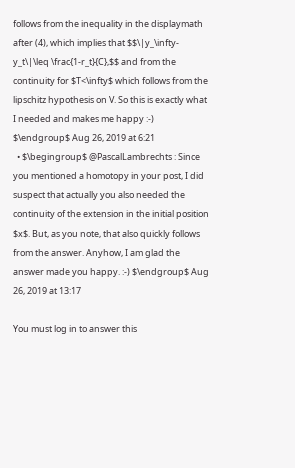follows from the inequality in the displaymath after (4), which implies that $$\|y_\infty-y_t\|\leq \frac{1-r_t}{C},$$ and from the continuity for $T<\infty$ which follows from the lipschitz hypothesis on V. So this is exactly what I needed and makes me happy :-) $\endgroup$ Aug 26, 2019 at 6:21
  • $\begingroup$ @PascalLambrechts : Since you mentioned a homotopy in your post, I did suspect that actually you also needed the continuity of the extension in the initial position $x$. But, as you note, that also quickly follows from the answer. Anyhow, I am glad the answer made you happy. :-) $\endgroup$ Aug 26, 2019 at 13:17

You must log in to answer this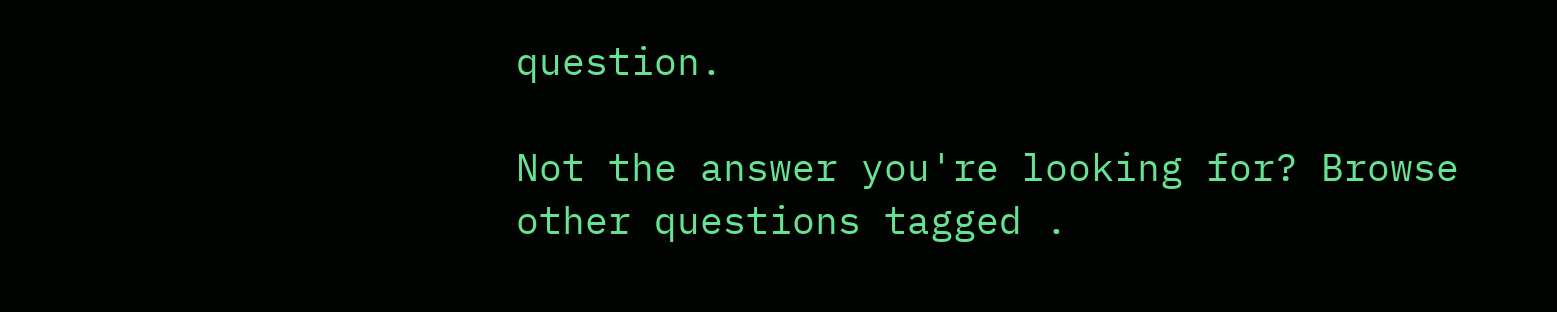question.

Not the answer you're looking for? Browse other questions tagged .